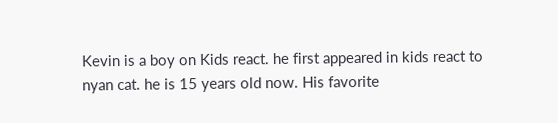Kevin is a boy on Kids react. he first appeared in kids react to nyan cat. he is 15 years old now. His favorite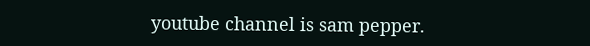youtube channel is sam pepper.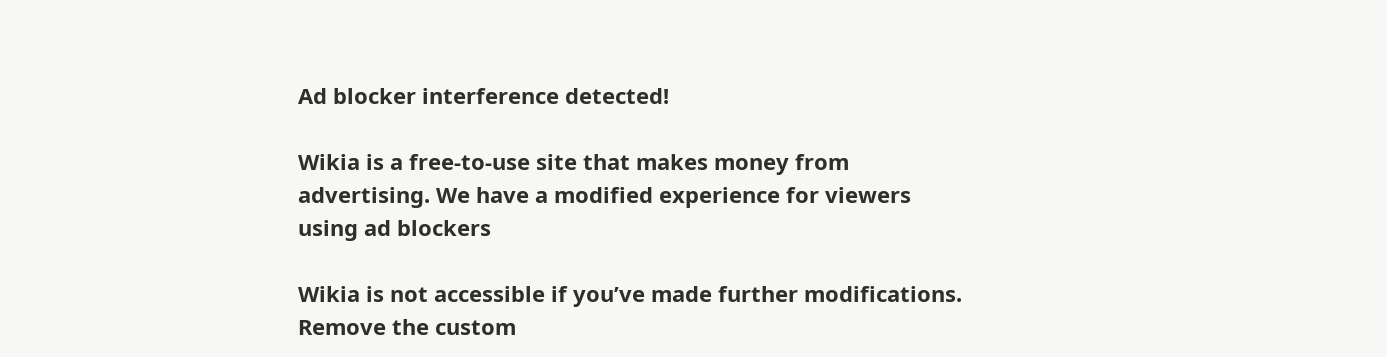Ad blocker interference detected!

Wikia is a free-to-use site that makes money from advertising. We have a modified experience for viewers using ad blockers

Wikia is not accessible if you’ve made further modifications. Remove the custom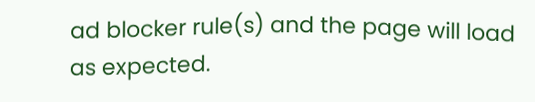ad blocker rule(s) and the page will load as expected.